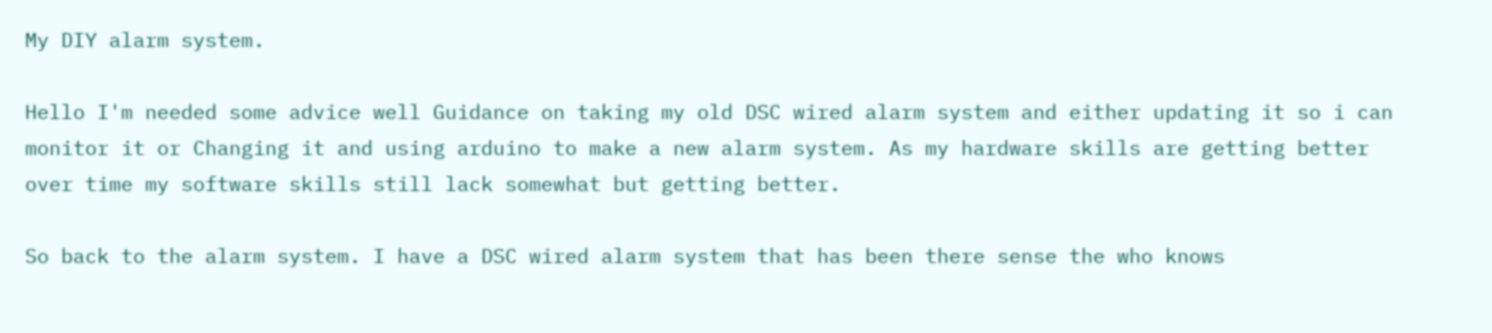My DIY alarm system.

Hello I'm needed some advice well Guidance on taking my old DSC wired alarm system and either updating it so i can monitor it or Changing it and using arduino to make a new alarm system. As my hardware skills are getting better over time my software skills still lack somewhat but getting better.

So back to the alarm system. I have a DSC wired alarm system that has been there sense the who knows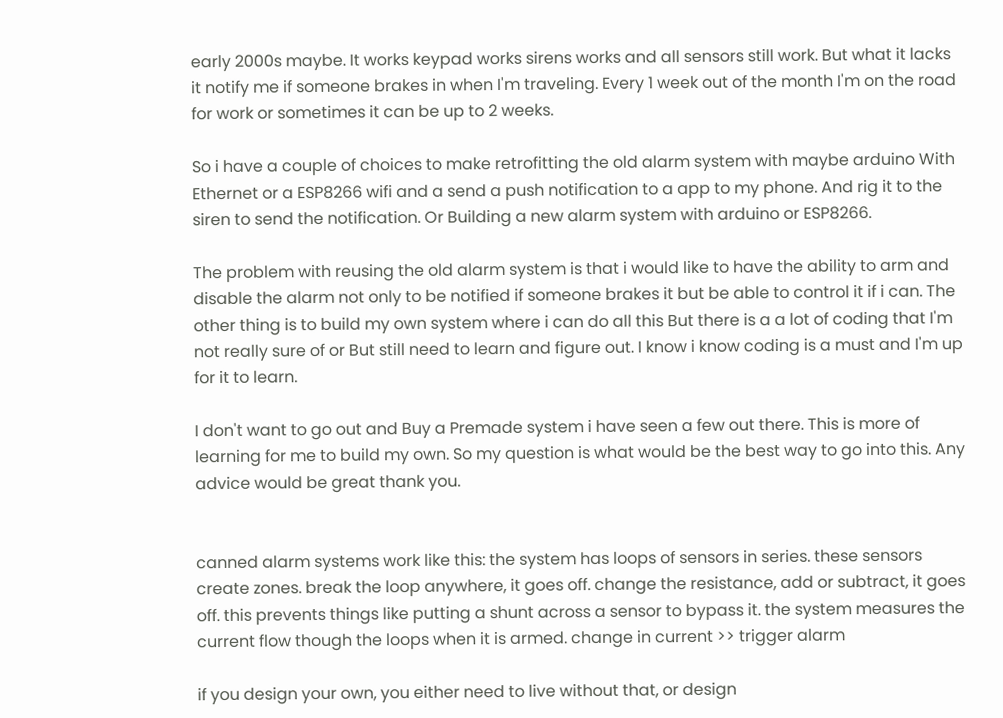early 2000s maybe. It works keypad works sirens works and all sensors still work. But what it lacks it notify me if someone brakes in when I'm traveling. Every 1 week out of the month I'm on the road for work or sometimes it can be up to 2 weeks.

So i have a couple of choices to make retrofitting the old alarm system with maybe arduino With Ethernet or a ESP8266 wifi and a send a push notification to a app to my phone. And rig it to the siren to send the notification. Or Building a new alarm system with arduino or ESP8266.

The problem with reusing the old alarm system is that i would like to have the ability to arm and disable the alarm not only to be notified if someone brakes it but be able to control it if i can. The other thing is to build my own system where i can do all this But there is a a lot of coding that I'm not really sure of or But still need to learn and figure out. I know i know coding is a must and I'm up for it to learn.

I don't want to go out and Buy a Premade system i have seen a few out there. This is more of learning for me to build my own. So my question is what would be the best way to go into this. Any advice would be great thank you.


canned alarm systems work like this: the system has loops of sensors in series. these sensors create zones. break the loop anywhere, it goes off. change the resistance, add or subtract, it goes off. this prevents things like putting a shunt across a sensor to bypass it. the system measures the current flow though the loops when it is armed. change in current >> trigger alarm

if you design your own, you either need to live without that, or design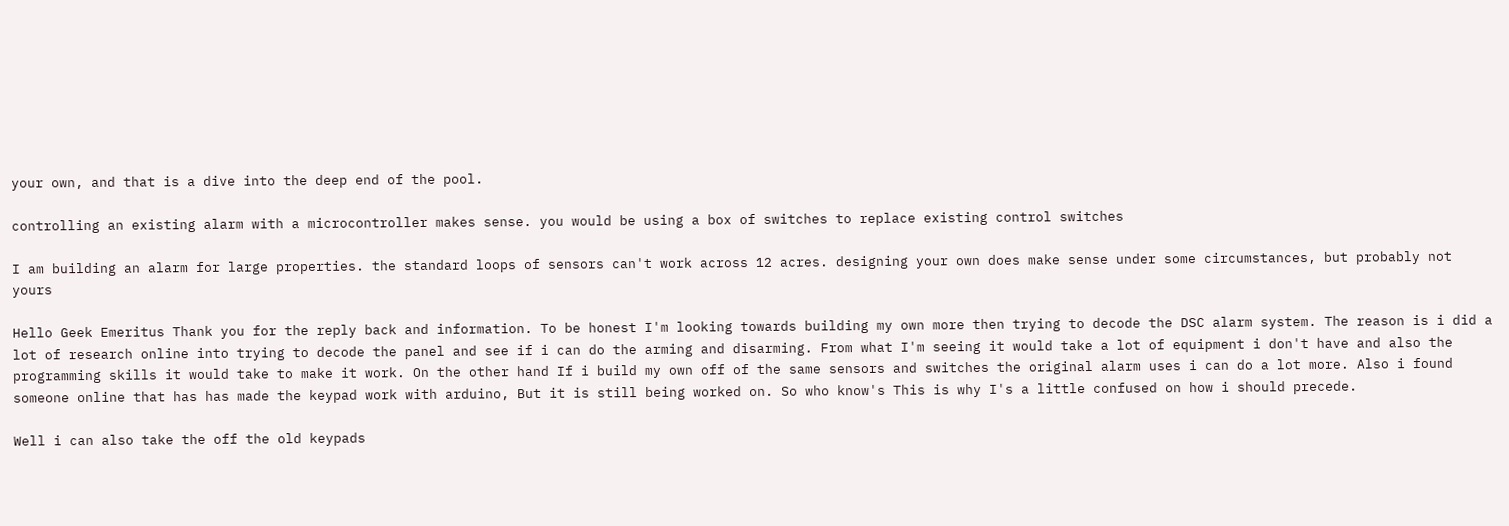your own, and that is a dive into the deep end of the pool.

controlling an existing alarm with a microcontroller makes sense. you would be using a box of switches to replace existing control switches

I am building an alarm for large properties. the standard loops of sensors can't work across 12 acres. designing your own does make sense under some circumstances, but probably not yours

Hello Geek Emeritus Thank you for the reply back and information. To be honest I'm looking towards building my own more then trying to decode the DSC alarm system. The reason is i did a lot of research online into trying to decode the panel and see if i can do the arming and disarming. From what I'm seeing it would take a lot of equipment i don't have and also the programming skills it would take to make it work. On the other hand If i build my own off of the same sensors and switches the original alarm uses i can do a lot more. Also i found someone online that has has made the keypad work with arduino, But it is still being worked on. So who know's This is why I's a little confused on how i should precede.

Well i can also take the off the old keypads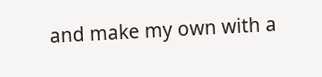and make my own with a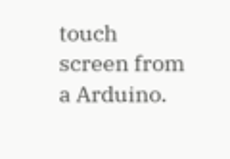touch screen from a Arduino.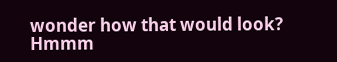wonder how that would look? Hmmm